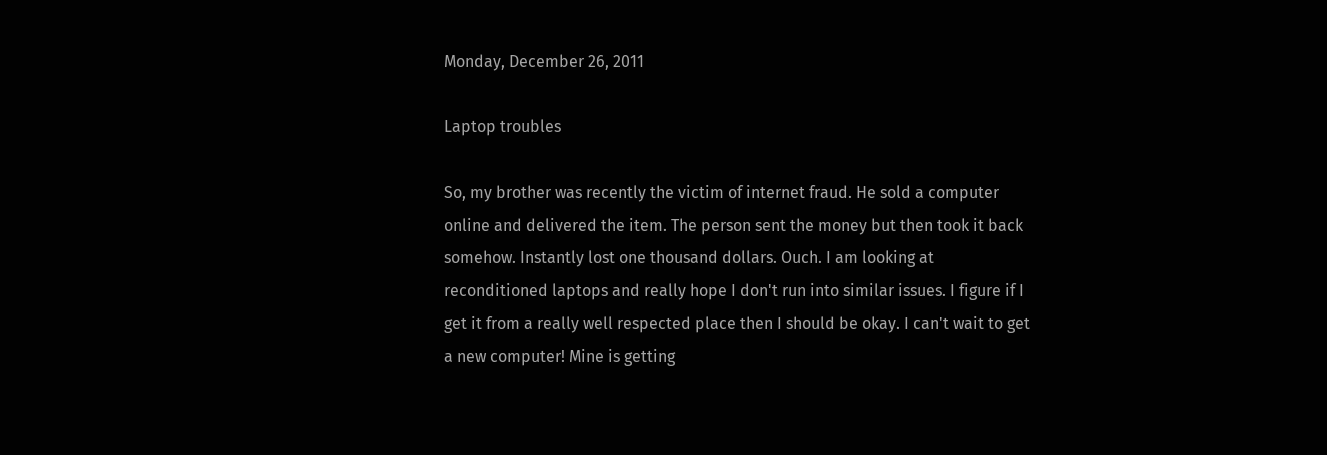Monday, December 26, 2011

Laptop troubles

So, my brother was recently the victim of internet fraud. He sold a computer online and delivered the item. The person sent the money but then took it back somehow. Instantly lost one thousand dollars. Ouch. I am looking at reconditioned laptops and really hope I don't run into similar issues. I figure if I get it from a really well respected place then I should be okay. I can't wait to get a new computer! Mine is getting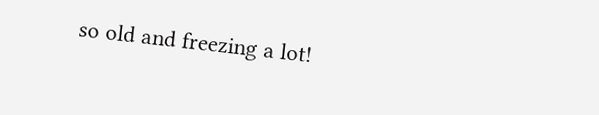so old and freezing a lot!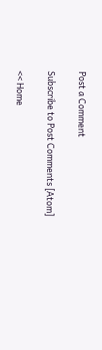Post a Comment

Subscribe to Post Comments [Atom]

<< Home